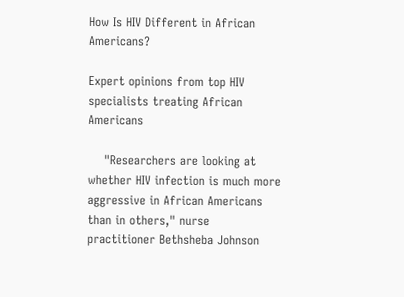How Is HIV Different in African Americans?

Expert opinions from top HIV specialists treating African Americans

    "Researchers are looking at whether HIV infection is much more aggressive in African Americans than in others," nurse practitioner Bethsheba Johnson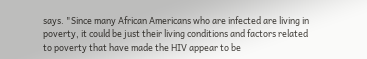says. "Since many African Americans who are infected are living in poverty, it could be just their living conditions and factors related to poverty that have made the HIV appear to be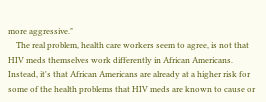more aggressive."
    The real problem, health care workers seem to agree, is not that HIV meds themselves work differently in African Americans. Instead, it's that African Americans are already at a higher risk for some of the health problems that HIV meds are known to cause or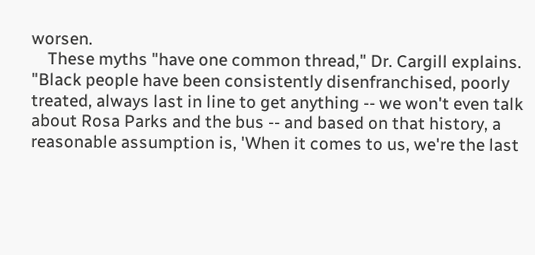worsen.
    These myths "have one common thread," Dr. Cargill explains. "Black people have been consistently disenfranchised, poorly treated, always last in line to get anything -- we won't even talk about Rosa Parks and the bus -- and based on that history, a reasonable assumption is, 'When it comes to us, we're the last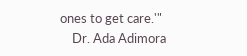ones to get care.'"
    Dr. Ada Adimora